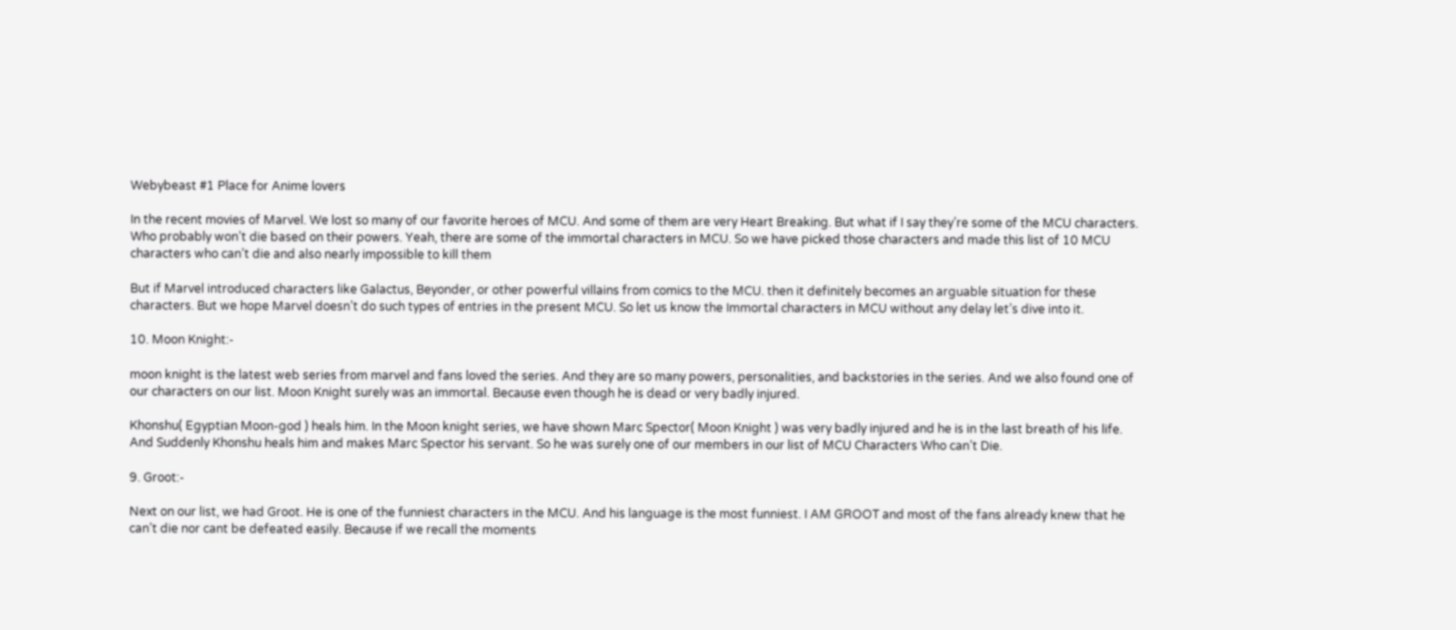Webybeast #1 Place for Anime lovers

In the recent movies of Marvel. We lost so many of our favorite heroes of MCU. And some of them are very Heart Breaking. But what if I say they’re some of the MCU characters. Who probably won’t die based on their powers. Yeah, there are some of the immortal characters in MCU. So we have picked those characters and made this list of 10 MCU characters who can’t die and also nearly impossible to kill them

But if Marvel introduced characters like Galactus, Beyonder, or other powerful villains from comics to the MCU. then it definitely becomes an arguable situation for these characters. But we hope Marvel doesn’t do such types of entries in the present MCU. So let us know the Immortal characters in MCU without any delay let’s dive into it.

10. Moon Knight:-

moon knight is the latest web series from marvel and fans loved the series. And they are so many powers, personalities, and backstories in the series. And we also found one of our characters on our list. Moon Knight surely was an immortal. Because even though he is dead or very badly injured.

Khonshu( Egyptian Moon-god ) heals him. In the Moon knight series, we have shown Marc Spector( Moon Knight ) was very badly injured and he is in the last breath of his life. And Suddenly Khonshu heals him and makes Marc Spector his servant. So he was surely one of our members in our list of MCU Characters Who can’t Die.

9. Groot:-

Next on our list, we had Groot. He is one of the funniest characters in the MCU. And his language is the most funniest. I AM GROOT and most of the fans already knew that he can’t die nor cant be defeated easily. Because if we recall the moments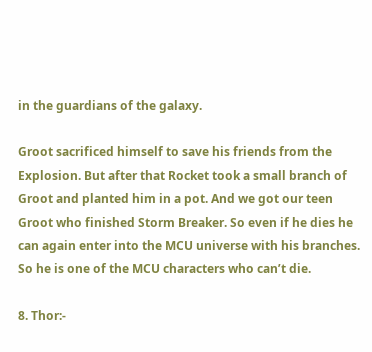in the guardians of the galaxy.

Groot sacrificed himself to save his friends from the Explosion. But after that Rocket took a small branch of Groot and planted him in a pot. And we got our teen Groot who finished Storm Breaker. So even if he dies he can again enter into the MCU universe with his branches. So he is one of the MCU characters who can’t die.

8. Thor:-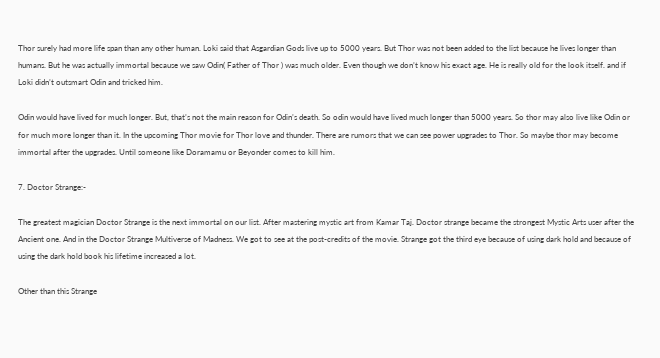Thor surely had more life span than any other human. Loki said that Asgardian Gods live up to 5000 years. But Thor was not been added to the list because he lives longer than humans. But he was actually immortal because we saw Odin( Father of Thor ) was much older. Even though we don’t know his exact age. He is really old for the look itself. and if Loki didn’t outsmart Odin and tricked him.

Odin would have lived for much longer. But, that’s not the main reason for Odin’s death. So odin would have lived much longer than 5000 years. So thor may also live like Odin or for much more longer than it. In the upcoming Thor movie for Thor love and thunder. There are rumors that we can see power upgrades to Thor. So maybe thor may become immortal after the upgrades. Until someone like Doramamu or Beyonder comes to kill him.

7. Doctor Strange:-

The greatest magician Doctor Strange is the next immortal on our list. After mastering mystic art from Kamar Taj. Doctor strange became the strongest Mystic Arts user after the Ancient one. And in the Doctor Strange Multiverse of Madness. We got to see at the post-credits of the movie. Strange got the third eye because of using dark hold and because of using the dark hold book his lifetime increased a lot.

Other than this Strange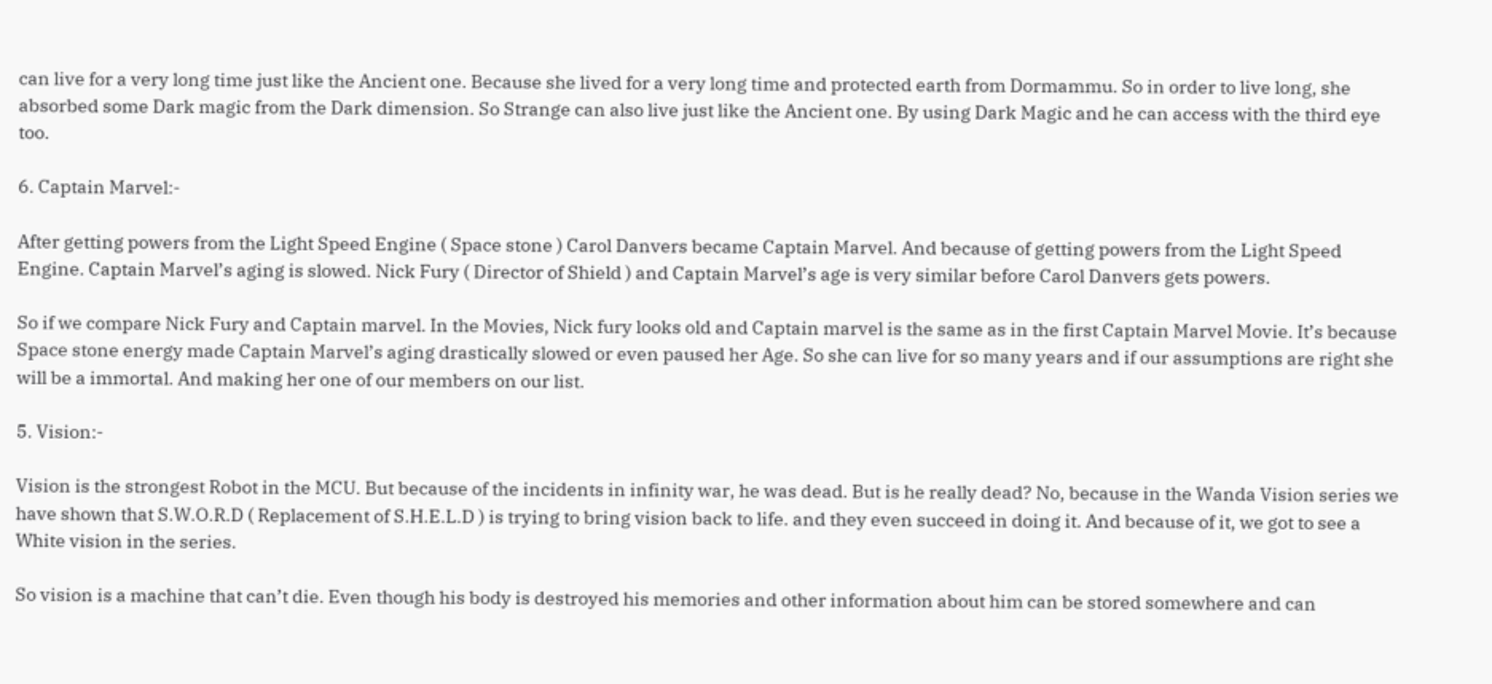can live for a very long time just like the Ancient one. Because she lived for a very long time and protected earth from Dormammu. So in order to live long, she absorbed some Dark magic from the Dark dimension. So Strange can also live just like the Ancient one. By using Dark Magic and he can access with the third eye too.

6. Captain Marvel:-

After getting powers from the Light Speed Engine ( Space stone ) Carol Danvers became Captain Marvel. And because of getting powers from the Light Speed Engine. Captain Marvel’s aging is slowed. Nick Fury ( Director of Shield ) and Captain Marvel’s age is very similar before Carol Danvers gets powers.

So if we compare Nick Fury and Captain marvel. In the Movies, Nick fury looks old and Captain marvel is the same as in the first Captain Marvel Movie. It’s because Space stone energy made Captain Marvel’s aging drastically slowed or even paused her Age. So she can live for so many years and if our assumptions are right she will be a immortal. And making her one of our members on our list.

5. Vision:-

Vision is the strongest Robot in the MCU. But because of the incidents in infinity war, he was dead. But is he really dead? No, because in the Wanda Vision series we have shown that S.W.O.R.D ( Replacement of S.H.E.L.D ) is trying to bring vision back to life. and they even succeed in doing it. And because of it, we got to see a White vision in the series.

So vision is a machine that can’t die. Even though his body is destroyed his memories and other information about him can be stored somewhere and can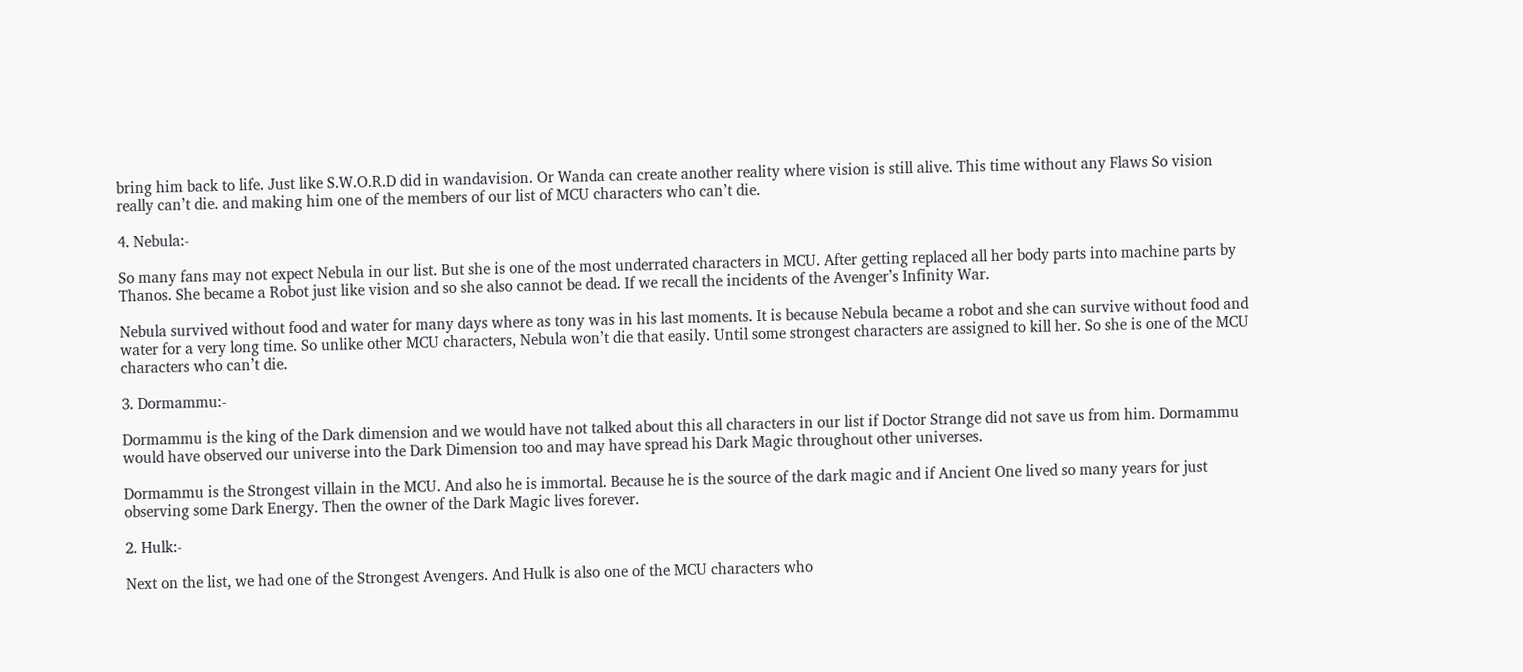bring him back to life. Just like S.W.O.R.D did in wandavision. Or Wanda can create another reality where vision is still alive. This time without any Flaws So vision really can’t die. and making him one of the members of our list of MCU characters who can’t die.

4. Nebula:-

So many fans may not expect Nebula in our list. But she is one of the most underrated characters in MCU. After getting replaced all her body parts into machine parts by Thanos. She became a Robot just like vision and so she also cannot be dead. If we recall the incidents of the Avenger’s Infinity War.

Nebula survived without food and water for many days where as tony was in his last moments. It is because Nebula became a robot and she can survive without food and water for a very long time. So unlike other MCU characters, Nebula won’t die that easily. Until some strongest characters are assigned to kill her. So she is one of the MCU characters who can’t die.

3. Dormammu:-

Dormammu is the king of the Dark dimension and we would have not talked about this all characters in our list if Doctor Strange did not save us from him. Dormammu would have observed our universe into the Dark Dimension too and may have spread his Dark Magic throughout other universes.

Dormammu is the Strongest villain in the MCU. And also he is immortal. Because he is the source of the dark magic and if Ancient One lived so many years for just observing some Dark Energy. Then the owner of the Dark Magic lives forever.

2. Hulk:-

Next on the list, we had one of the Strongest Avengers. And Hulk is also one of the MCU characters who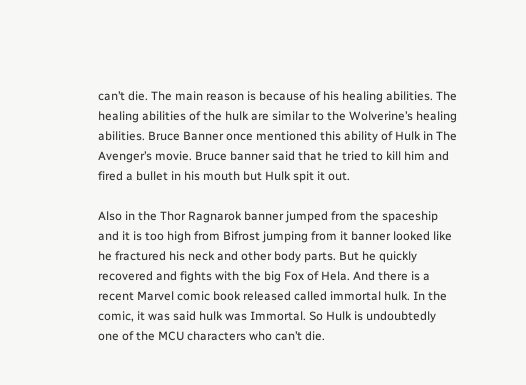can’t die. The main reason is because of his healing abilities. The healing abilities of the hulk are similar to the Wolverine’s healing abilities. Bruce Banner once mentioned this ability of Hulk in The Avenger’s movie. Bruce banner said that he tried to kill him and fired a bullet in his mouth but Hulk spit it out.

Also in the Thor Ragnarok banner jumped from the spaceship and it is too high from Bifrost jumping from it banner looked like he fractured his neck and other body parts. But he quickly recovered and fights with the big Fox of Hela. And there is a recent Marvel comic book released called immortal hulk. In the comic, it was said hulk was Immortal. So Hulk is undoubtedly one of the MCU characters who can’t die.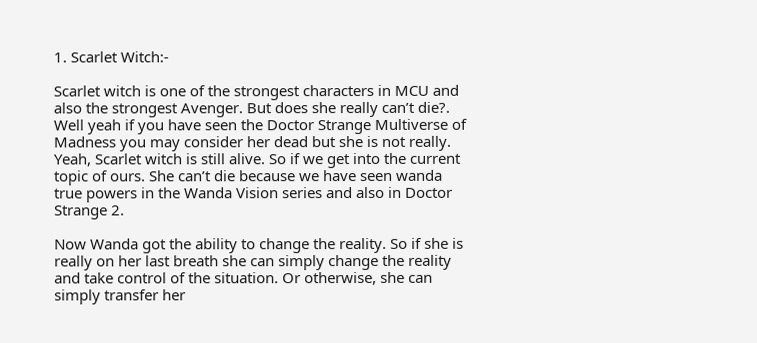1. Scarlet Witch:-

Scarlet witch is one of the strongest characters in MCU and also the strongest Avenger. But does she really can’t die?. Well yeah if you have seen the Doctor Strange Multiverse of Madness you may consider her dead but she is not really. Yeah, Scarlet witch is still alive. So if we get into the current topic of ours. She can’t die because we have seen wanda true powers in the Wanda Vision series and also in Doctor Strange 2.

Now Wanda got the ability to change the reality. So if she is really on her last breath she can simply change the reality and take control of the situation. Or otherwise, she can simply transfer her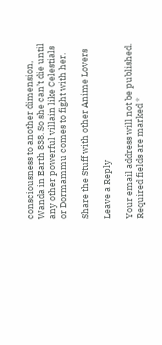consciousness to another dimension, Wanda in Earth 838. So she can’t die until any other powerful villain like Celestials or Dormammu comes to fight with her.

Share the Stuff with other Anime Lovers

Leave a Reply

Your email address will not be published. Required fields are marked *